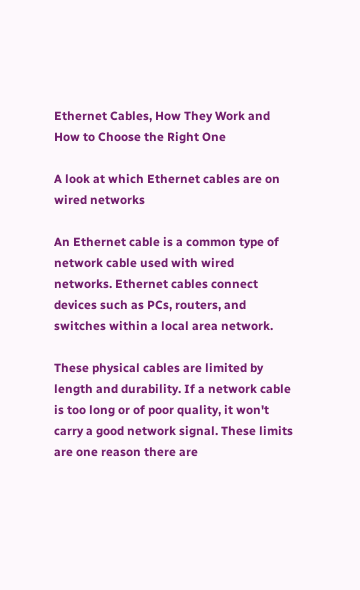Ethernet Cables, How They Work and How to Choose the Right One

A look at which Ethernet cables are on wired networks

An Ethernet cable is a common type of network cable used with wired networks. Ethernet cables connect devices such as PCs, routers, and switches within a local area network.

These physical cables are limited by length and durability. If a network cable is too long or of poor quality, it won't carry a good network signal. These limits are one reason there are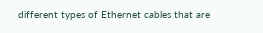different types of Ethernet cables that are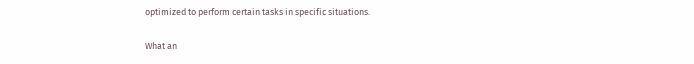optimized to perform certain tasks in specific situations.

What an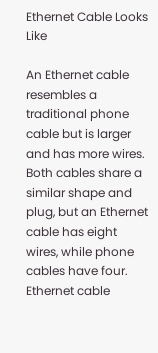Ethernet Cable Looks Like

An Ethernet cable resembles a traditional phone cable but is larger and has more wires. Both cables share a similar shape and plug, but an Ethernet cable has eight wires, while phone cables have four. Ethernet cable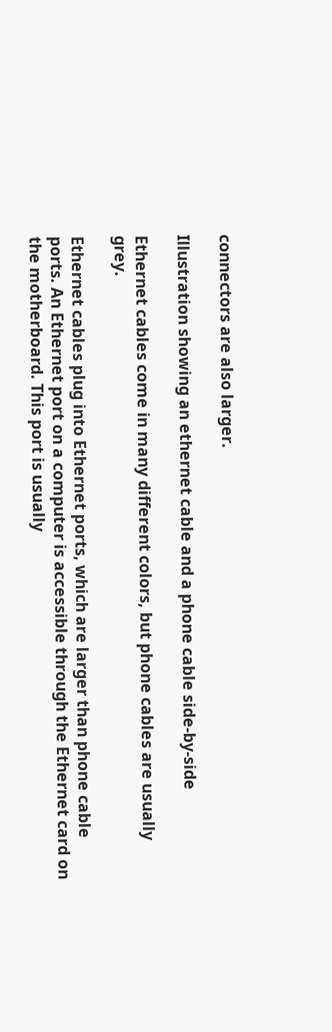connectors are also larger.

Illustration showing an ethernet cable and a phone cable side-by-side

Ethernet cables come in many different colors, but phone cables are usually grey.

Ethernet cables plug into Ethernet ports, which are larger than phone cable ports. An Ethernet port on a computer is accessible through the Ethernet card on the motherboard. This port is usually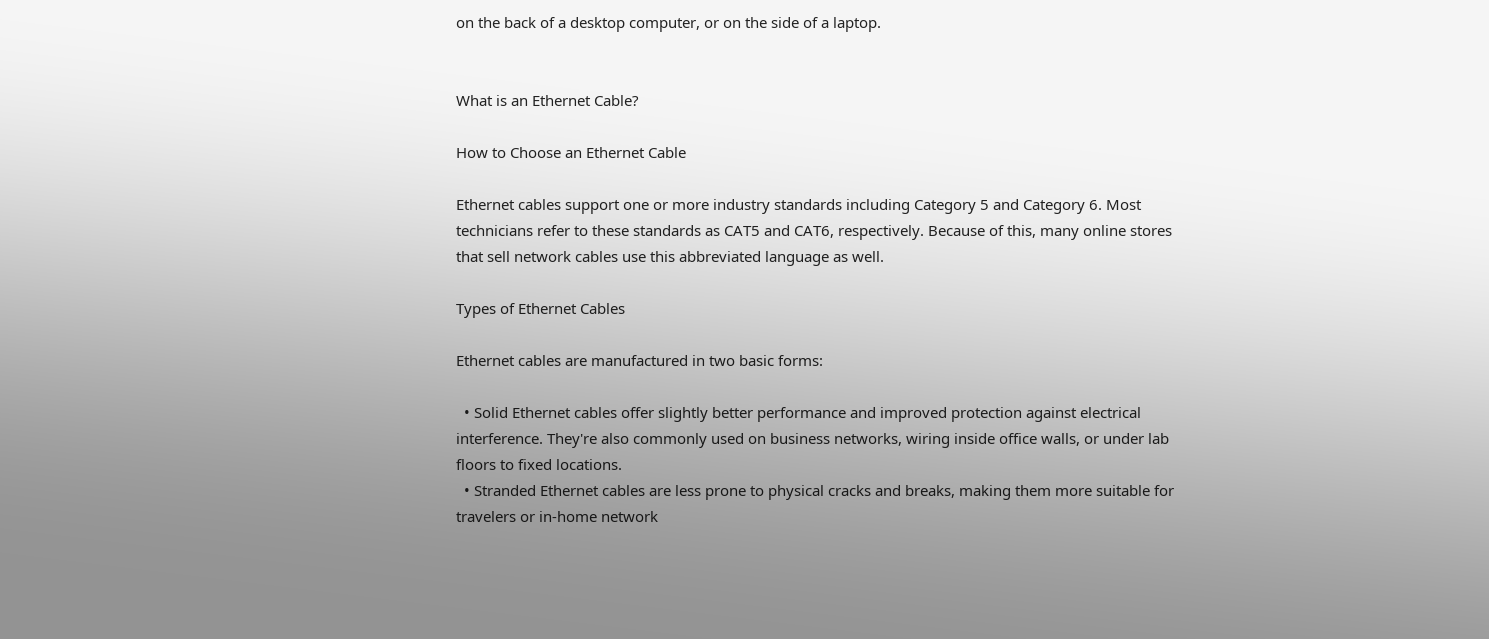on the back of a desktop computer, or on the side of a laptop.


What is an Ethernet Cable?

How to Choose an Ethernet Cable

Ethernet cables support one or more industry standards including Category 5 and Category 6. Most technicians refer to these standards as CAT5 and CAT6, respectively. Because of this, many online stores that sell network cables use this abbreviated language as well.

Types of Ethernet Cables

Ethernet cables are manufactured in two basic forms:

  • Solid Ethernet cables offer slightly better performance and improved protection against electrical interference. They're also commonly used on business networks, wiring inside office walls, or under lab floors to fixed locations.
  • Stranded Ethernet cables are less prone to physical cracks and breaks, making them more suitable for travelers or in-home network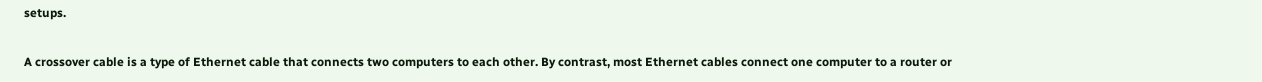setups.

A crossover cable is a type of Ethernet cable that connects two computers to each other. By contrast, most Ethernet cables connect one computer to a router or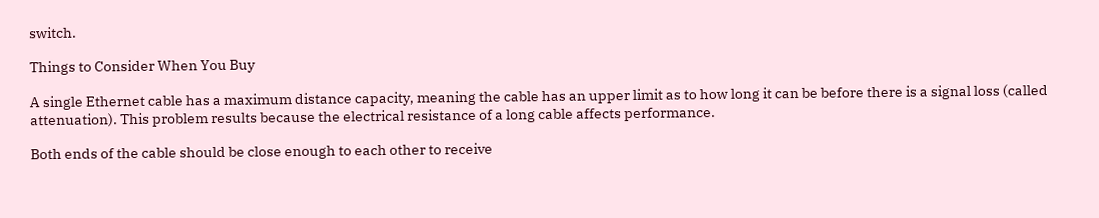switch.

Things to Consider When You Buy

A single Ethernet cable has a maximum distance capacity, meaning the cable has an upper limit as to how long it can be before there is a signal loss (called attenuation). This problem results because the electrical resistance of a long cable affects performance.

Both ends of the cable should be close enough to each other to receive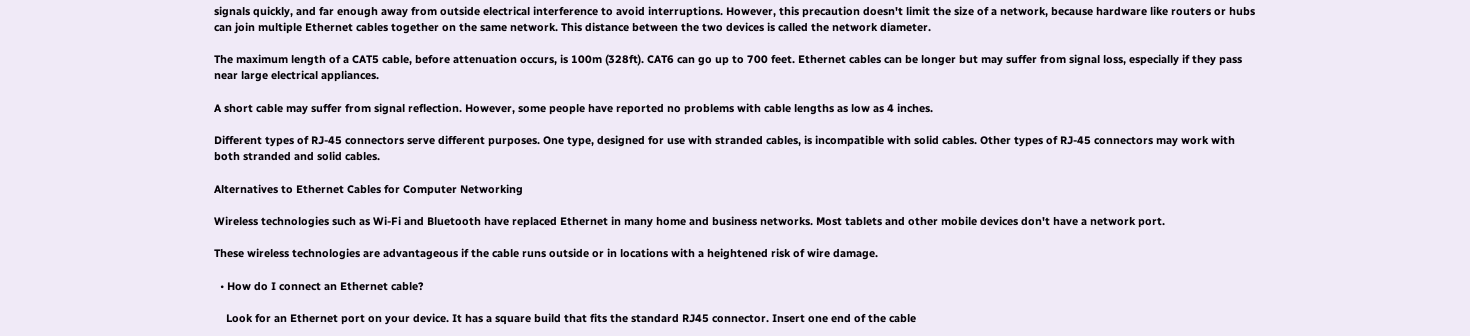signals quickly, and far enough away from outside electrical interference to avoid interruptions. However, this precaution doesn't limit the size of a network, because hardware like routers or hubs can join multiple Ethernet cables together on the same network. This distance between the two devices is called the network diameter.

The maximum length of a CAT5 cable, before attenuation occurs, is 100m (328ft). CAT6 can go up to 700 feet. Ethernet cables can be longer but may suffer from signal loss, especially if they pass near large electrical appliances.

A short cable may suffer from signal reflection. However, some people have reported no problems with cable lengths as low as 4 inches.

Different types of RJ-45 connectors serve different purposes. One type, designed for use with stranded cables, is incompatible with solid cables. Other types of RJ-45 connectors may work with both stranded and solid cables.

Alternatives to Ethernet Cables for Computer Networking

Wireless technologies such as Wi-Fi and Bluetooth have replaced Ethernet in many home and business networks. Most tablets and other mobile devices don't have a network port.

These wireless technologies are advantageous if the cable runs outside or in locations with a heightened risk of wire damage.

  • How do I connect an Ethernet cable?

    Look for an Ethernet port on your device. It has a square build that fits the standard RJ45 connector. Insert one end of the cable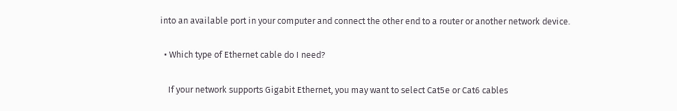into an available port in your computer and connect the other end to a router or another network device.

  • Which type of Ethernet cable do I need?

    If your network supports Gigabit Ethernet, you may want to select Cat5e or Cat6 cables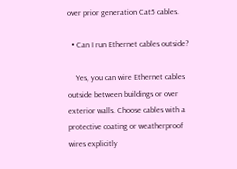over prior generation Cat5 cables.

  • Can I run Ethernet cables outside?

    Yes, you can wire Ethernet cables outside between buildings or over exterior walls. Choose cables with a protective coating or weatherproof wires explicitly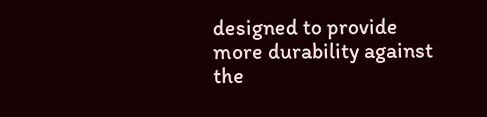designed to provide more durability against the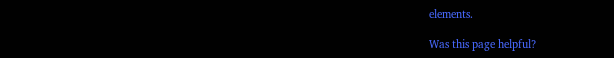elements.

Was this page helpful?